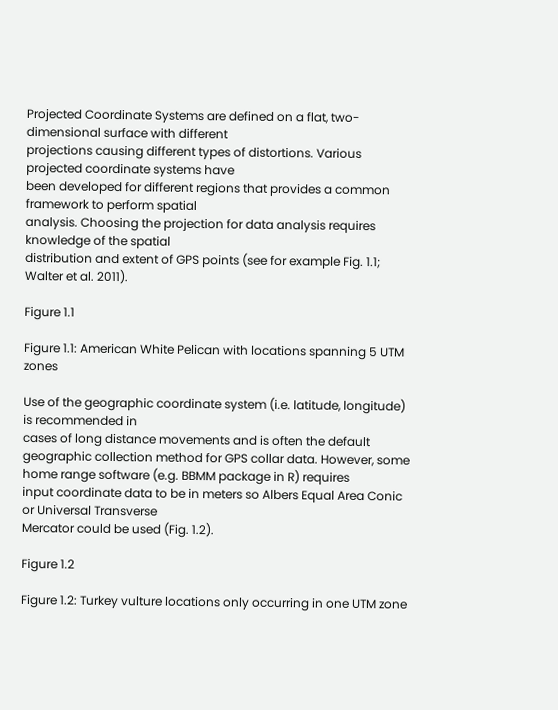Projected Coordinate Systems are defined on a flat, two-dimensional surface with different
projections causing different types of distortions. Various projected coordinate systems have
been developed for different regions that provides a common framework to perform spatial
analysis. Choosing the projection for data analysis requires knowledge of the spatial
distribution and extent of GPS points (see for example Fig. 1.1; Walter et al. 2011).

Figure 1.1

Figure 1.1: American White Pelican with locations spanning 5 UTM zones

Use of the geographic coordinate system (i.e. latitude, longitude) is recommended in
cases of long distance movements and is often the default geographic collection method for GPS collar data. However, some home range software (e.g. BBMM package in R) requires
input coordinate data to be in meters so Albers Equal Area Conic or Universal Transverse
Mercator could be used (Fig. 1.2).

Figure 1.2

Figure 1.2: Turkey vulture locations only occurring in one UTM zone